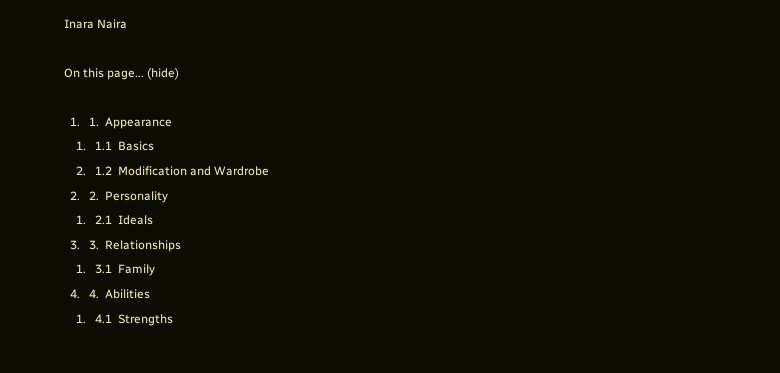Inara Naira

On this page... (hide)

  1.   1.  Appearance
    1.   1.1  Basics
    2.   1.2  Modification and Wardrobe
  2.   2.  Personality
    1.   2.1  Ideals
  3.   3.  Relationships
    1.   3.1  Family
  4.   4.  Abilities
    1.   4.1  Strengths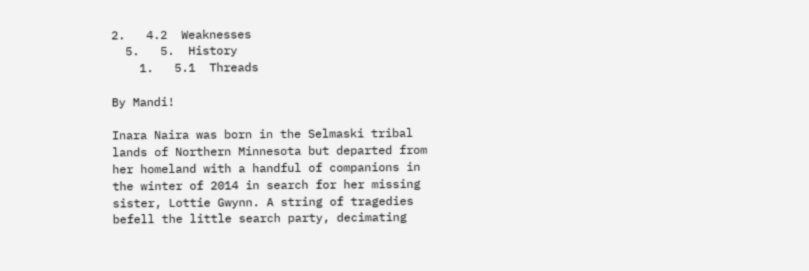2.   4.2  Weaknesses
  5.   5.  History
    1.   5.1  Threads

By Mandi!

Inara Naira was born in the Selmaski tribal lands of Northern Minnesota but departed from her homeland with a handful of companions in the winter of 2014 in search for her missing sister, Lottie Gwynn. A string of tragedies befell the little search party, decimating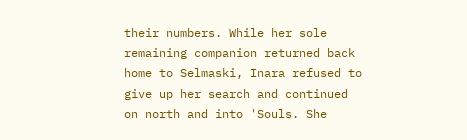their numbers. While her sole remaining companion returned back home to Selmaski, Inara refused to give up her search and continued on north and into 'Souls. She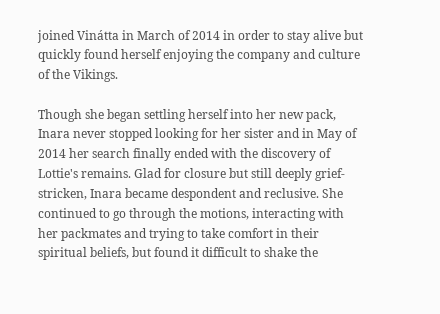joined Vinátta in March of 2014 in order to stay alive but quickly found herself enjoying the company and culture of the Vikings.

Though she began settling herself into her new pack, Inara never stopped looking for her sister and in May of 2014 her search finally ended with the discovery of Lottie's remains. Glad for closure but still deeply grief-stricken, Inara became despondent and reclusive. She continued to go through the motions, interacting with her packmates and trying to take comfort in their spiritual beliefs, but found it difficult to shake the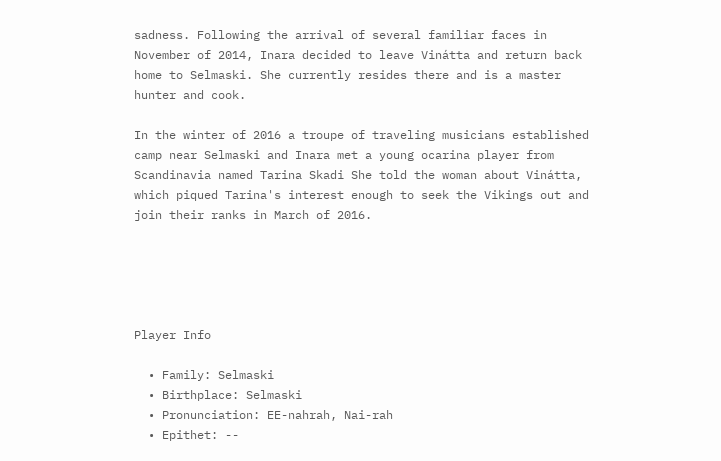sadness. Following the arrival of several familiar faces in November of 2014, Inara decided to leave Vinátta and return back home to Selmaski. She currently resides there and is a master hunter and cook.

In the winter of 2016 a troupe of traveling musicians established camp near Selmaski and Inara met a young ocarina player from Scandinavia named Tarina Skadi She told the woman about Vinátta, which piqued Tarina's interest enough to seek the Vikings out and join their ranks in March of 2016.





Player Info

  • Family: Selmaski
  • Birthplace: Selmaski
  • Pronunciation: EE-nahrah, Nai-rah
  • Epithet: --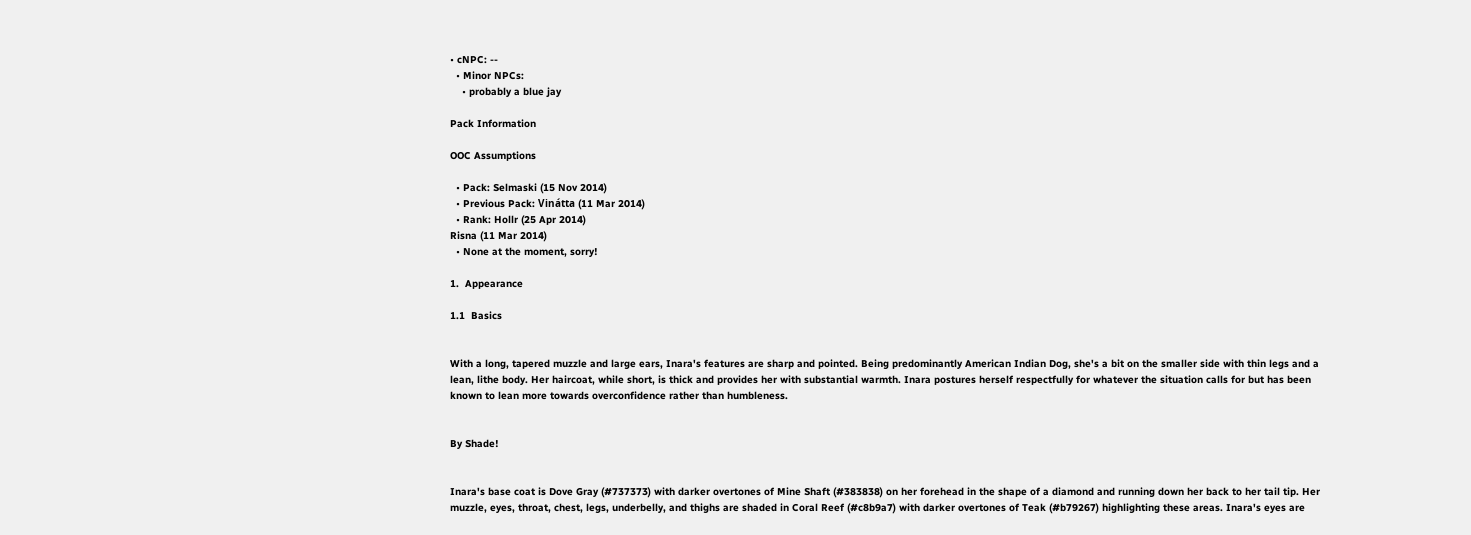• cNPC: --
  • Minor NPCs:
    • probably a blue jay

Pack Information

OOC Assumptions

  • Pack: Selmaski (15 Nov 2014)
  • Previous Pack: Vinátta (11 Mar 2014)
  • Rank: Hollr (25 Apr 2014)
Risna (11 Mar 2014)
  • None at the moment, sorry!

1.  Appearance

1.1  Basics


With a long, tapered muzzle and large ears, Inara's features are sharp and pointed. Being predominantly American Indian Dog, she's a bit on the smaller side with thin legs and a lean, lithe body. Her haircoat, while short, is thick and provides her with substantial warmth. Inara postures herself respectfully for whatever the situation calls for but has been known to lean more towards overconfidence rather than humbleness.


By Shade!


Inara's base coat is Dove Gray (#737373) with darker overtones of Mine Shaft (#383838) on her forehead in the shape of a diamond and running down her back to her tail tip. Her muzzle, eyes, throat, chest, legs, underbelly, and thighs are shaded in Coral Reef (#c8b9a7) with darker overtones of Teak (#b79267) highlighting these areas. Inara's eyes are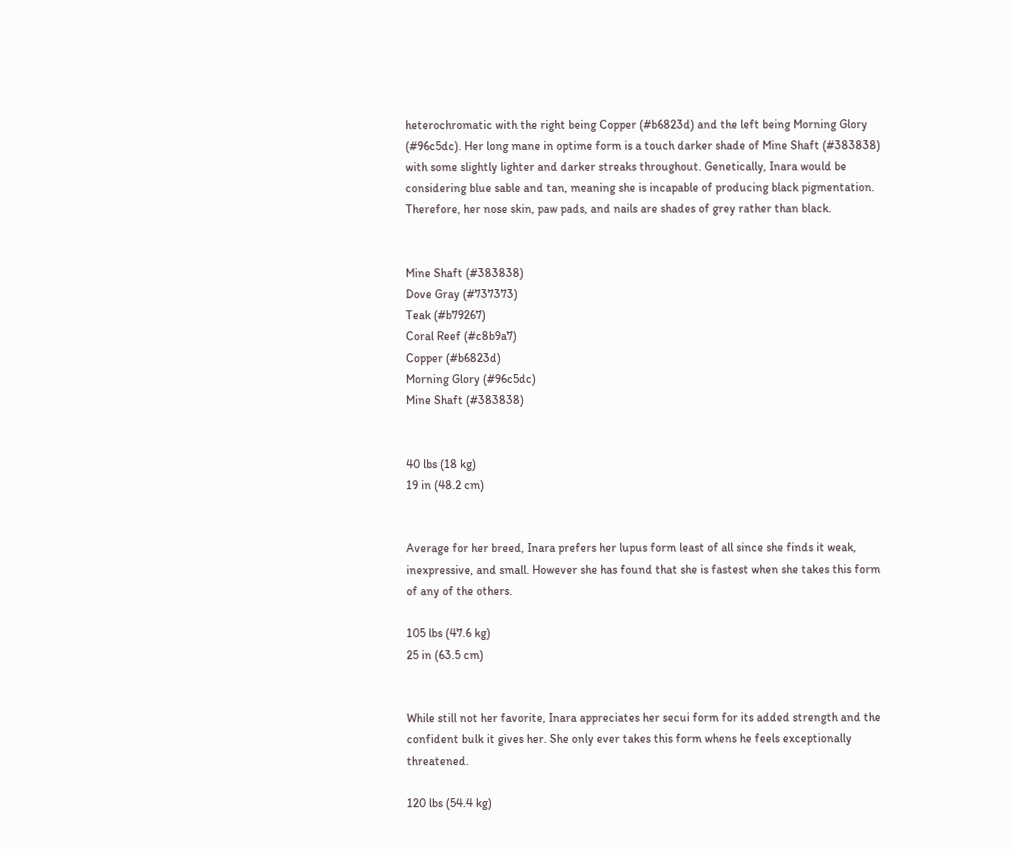heterochromatic with the right being Copper (#b6823d) and the left being Morning Glory (#96c5dc). Her long mane in optime form is a touch darker shade of Mine Shaft (#383838) with some slightly lighter and darker streaks throughout. Genetically, Inara would be considering blue sable and tan, meaning she is incapable of producing black pigmentation. Therefore, her nose skin, paw pads, and nails are shades of grey rather than black.


Mine Shaft (#383838)
Dove Gray (#737373)
Teak (#b79267)
Coral Reef (#c8b9a7)
Copper (#b6823d)
Morning Glory (#96c5dc)
Mine Shaft (#383838)


40 lbs (18 kg)
19 in (48.2 cm)


Average for her breed, Inara prefers her lupus form least of all since she finds it weak, inexpressive, and small. However she has found that she is fastest when she takes this form of any of the others.

105 lbs (47.6 kg)
25 in (63.5 cm)


While still not her favorite, Inara appreciates her secui form for its added strength and the confident bulk it gives her. She only ever takes this form whens he feels exceptionally threatened.

120 lbs (54.4 kg)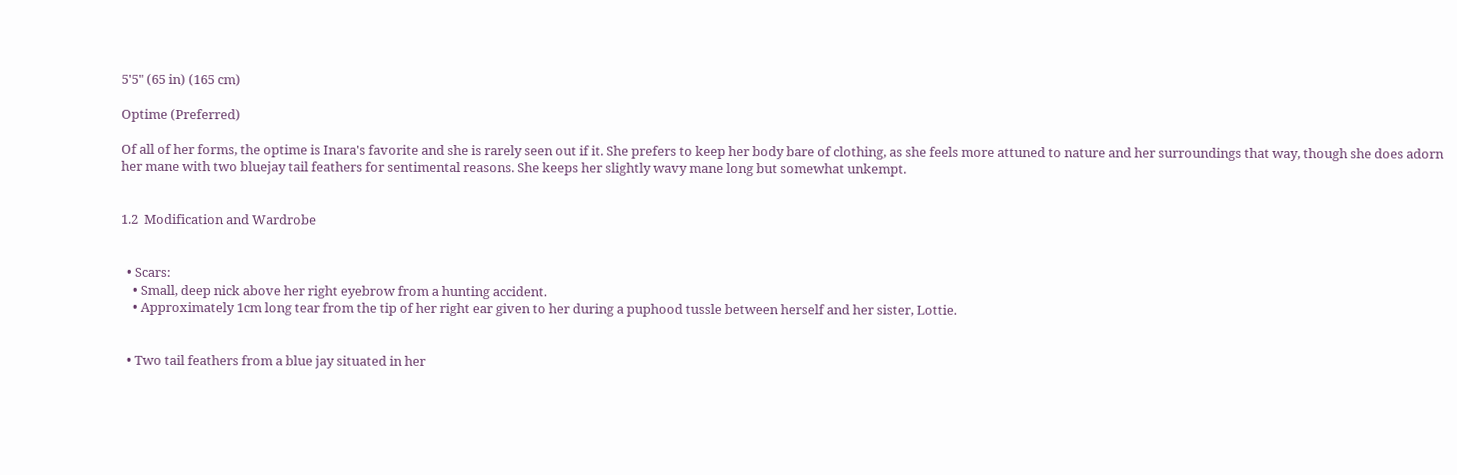5'5" (65 in) (165 cm)

Optime (Preferred)

Of all of her forms, the optime is Inara's favorite and she is rarely seen out if it. She prefers to keep her body bare of clothing, as she feels more attuned to nature and her surroundings that way, though she does adorn her mane with two bluejay tail feathers for sentimental reasons. She keeps her slightly wavy mane long but somewhat unkempt.


1.2  Modification and Wardrobe


  • Scars:
    • Small, deep nick above her right eyebrow from a hunting accident.
    • Approximately 1cm long tear from the tip of her right ear given to her during a puphood tussle between herself and her sister, Lottie.


  • Two tail feathers from a blue jay situated in her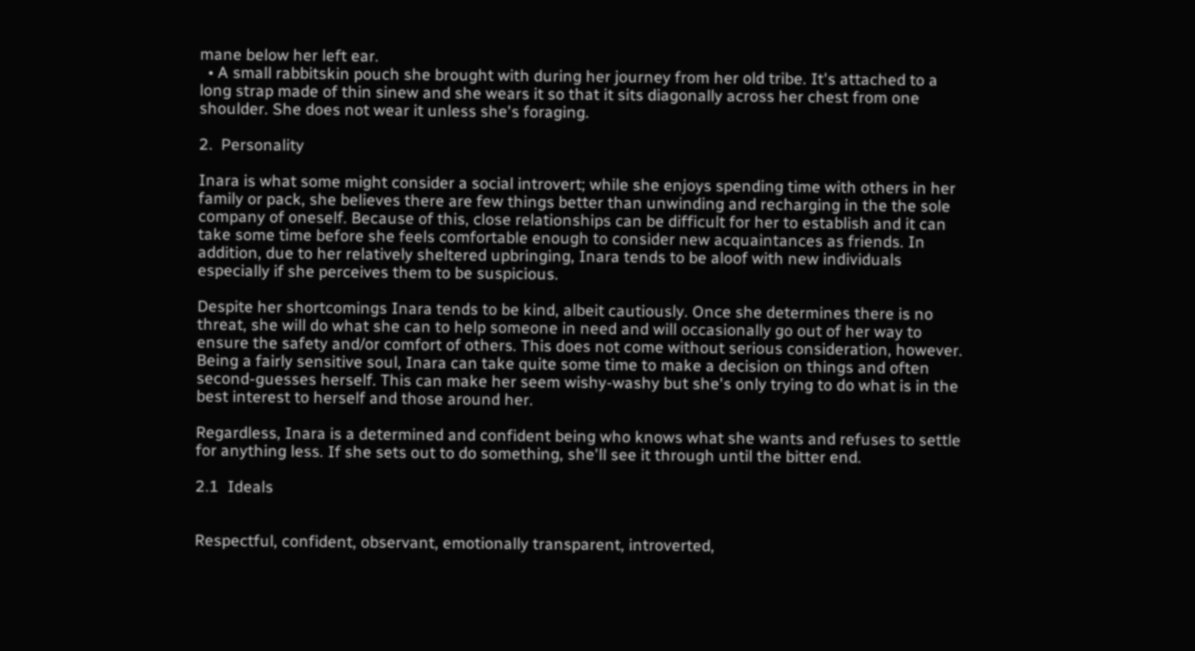mane below her left ear.
  • A small rabbitskin pouch she brought with during her journey from her old tribe. It's attached to a long strap made of thin sinew and she wears it so that it sits diagonally across her chest from one shoulder. She does not wear it unless she's foraging.

2.  Personality

Inara is what some might consider a social introvert; while she enjoys spending time with others in her family or pack, she believes there are few things better than unwinding and recharging in the the sole company of oneself. Because of this, close relationships can be difficult for her to establish and it can take some time before she feels comfortable enough to consider new acquaintances as friends. In addition, due to her relatively sheltered upbringing, Inara tends to be aloof with new individuals especially if she perceives them to be suspicious.

Despite her shortcomings Inara tends to be kind, albeit cautiously. Once she determines there is no threat, she will do what she can to help someone in need and will occasionally go out of her way to ensure the safety and/or comfort of others. This does not come without serious consideration, however. Being a fairly sensitive soul, Inara can take quite some time to make a decision on things and often second-guesses herself. This can make her seem wishy-washy but she's only trying to do what is in the best interest to herself and those around her.

Regardless, Inara is a determined and confident being who knows what she wants and refuses to settle for anything less. If she sets out to do something, she'll see it through until the bitter end.

2.1  Ideals


Respectful, confident, observant, emotionally transparent, introverted,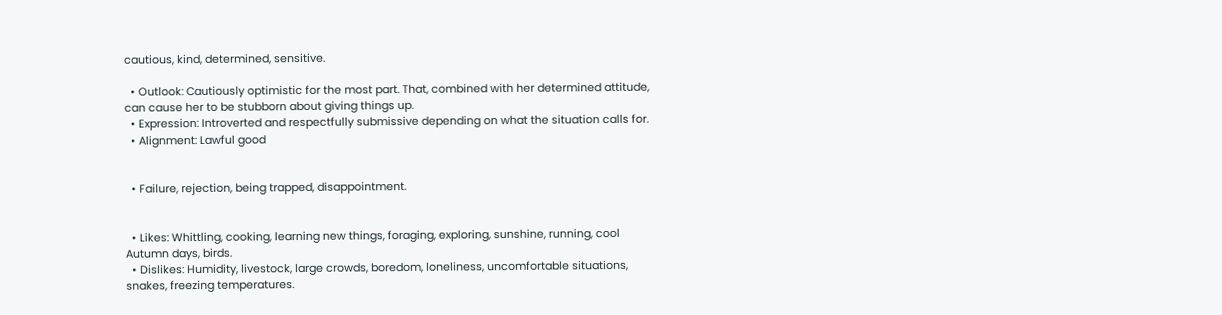cautious, kind, determined, sensitive.

  • Outlook: Cautiously optimistic for the most part. That, combined with her determined attitude, can cause her to be stubborn about giving things up.
  • Expression: Introverted and respectfully submissive depending on what the situation calls for.
  • Alignment: Lawful good


  • Failure, rejection, being trapped, disappointment.


  • Likes: Whittling, cooking, learning new things, foraging, exploring, sunshine, running, cool Autumn days, birds.
  • Dislikes: Humidity, livestock, large crowds, boredom, loneliness, uncomfortable situations, snakes, freezing temperatures.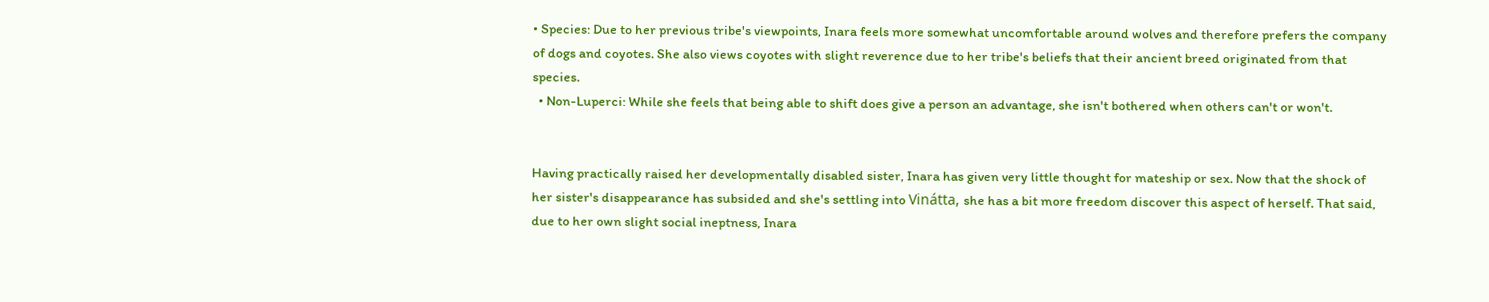• Species: Due to her previous tribe's viewpoints, Inara feels more somewhat uncomfortable around wolves and therefore prefers the company of dogs and coyotes. She also views coyotes with slight reverence due to her tribe's beliefs that their ancient breed originated from that species.
  • Non-Luperci: While she feels that being able to shift does give a person an advantage, she isn't bothered when others can't or won't.


Having practically raised her developmentally disabled sister, Inara has given very little thought for mateship or sex. Now that the shock of her sister's disappearance has subsided and she's settling into Vinátta, she has a bit more freedom discover this aspect of herself. That said, due to her own slight social ineptness, Inara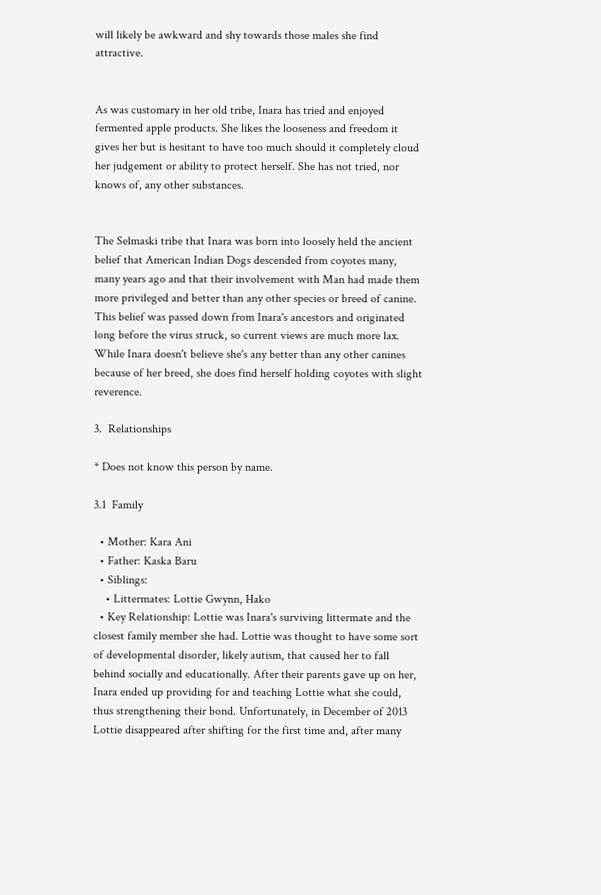will likely be awkward and shy towards those males she find attractive.


As was customary in her old tribe, Inara has tried and enjoyed fermented apple products. She likes the looseness and freedom it gives her but is hesitant to have too much should it completely cloud her judgement or ability to protect herself. She has not tried, nor knows of, any other substances.


The Selmaski tribe that Inara was born into loosely held the ancient belief that American Indian Dogs descended from coyotes many, many years ago and that their involvement with Man had made them more privileged and better than any other species or breed of canine. This belief was passed down from Inara's ancestors and originated long before the virus struck, so current views are much more lax. While Inara doesn't believe she's any better than any other canines because of her breed, she does find herself holding coyotes with slight reverence.

3.  Relationships

* Does not know this person by name.

3.1  Family

  • Mother: Kara Ani
  • Father: Kaska Baru
  • Siblings:
    • Littermates: Lottie Gwynn, Hako
  • Key Relationship: Lottie was Inara's surviving littermate and the closest family member she had. Lottie was thought to have some sort of developmental disorder, likely autism, that caused her to fall behind socially and educationally. After their parents gave up on her, Inara ended up providing for and teaching Lottie what she could, thus strengthening their bond. Unfortunately, in December of 2013 Lottie disappeared after shifting for the first time and, after many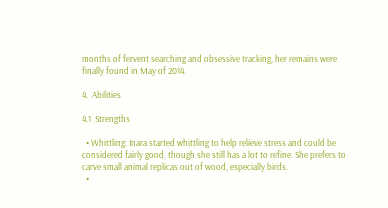months of fervent searching and obsessive tracking, her remains were finally found in May of 2014.

4.  Abilities

4.1  Strengths

  • Whittling: Inara started whittling to help relieve stress and could be considered fairly good, though she still has a lot to refine. She prefers to carve small animal replicas out of wood, especially birds.
  •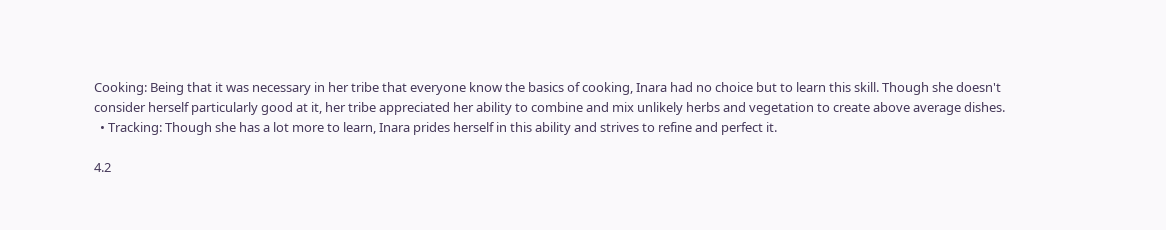Cooking: Being that it was necessary in her tribe that everyone know the basics of cooking, Inara had no choice but to learn this skill. Though she doesn't consider herself particularly good at it, her tribe appreciated her ability to combine and mix unlikely herbs and vegetation to create above average dishes.
  • Tracking: Though she has a lot more to learn, Inara prides herself in this ability and strives to refine and perfect it.

4.2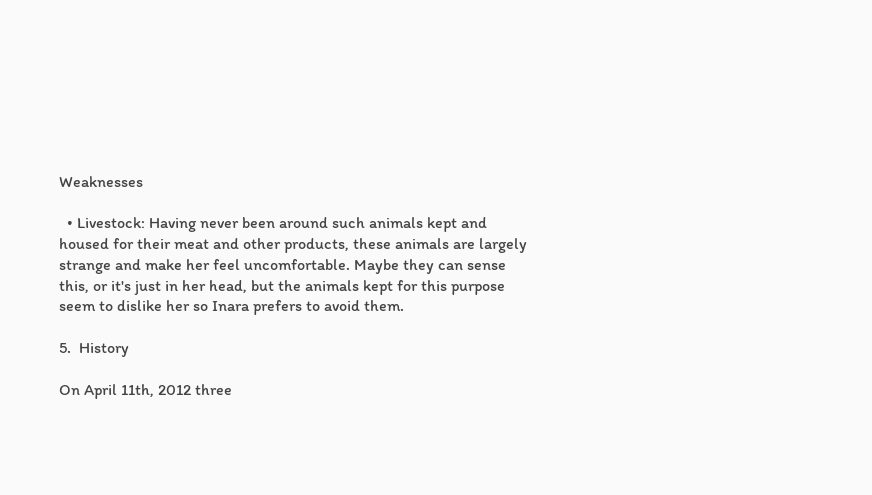Weaknesses

  • Livestock: Having never been around such animals kept and housed for their meat and other products, these animals are largely strange and make her feel uncomfortable. Maybe they can sense this, or it's just in her head, but the animals kept for this purpose seem to dislike her so Inara prefers to avoid them.

5.  History

On April 11th, 2012 three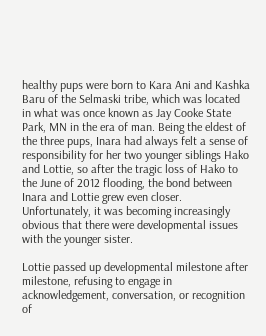healthy pups were born to Kara Ani and Kashka Baru of the Selmaski tribe, which was located in what was once known as Jay Cooke State Park, MN in the era of man. Being the eldest of the three pups, Inara had always felt a sense of responsibility for her two younger siblings Hako and Lottie, so after the tragic loss of Hako to the June of 2012 flooding, the bond between Inara and Lottie grew even closer. Unfortunately, it was becoming increasingly obvious that there were developmental issues with the younger sister.

Lottie passed up developmental milestone after milestone, refusing to engage in acknowledgement, conversation, or recognition of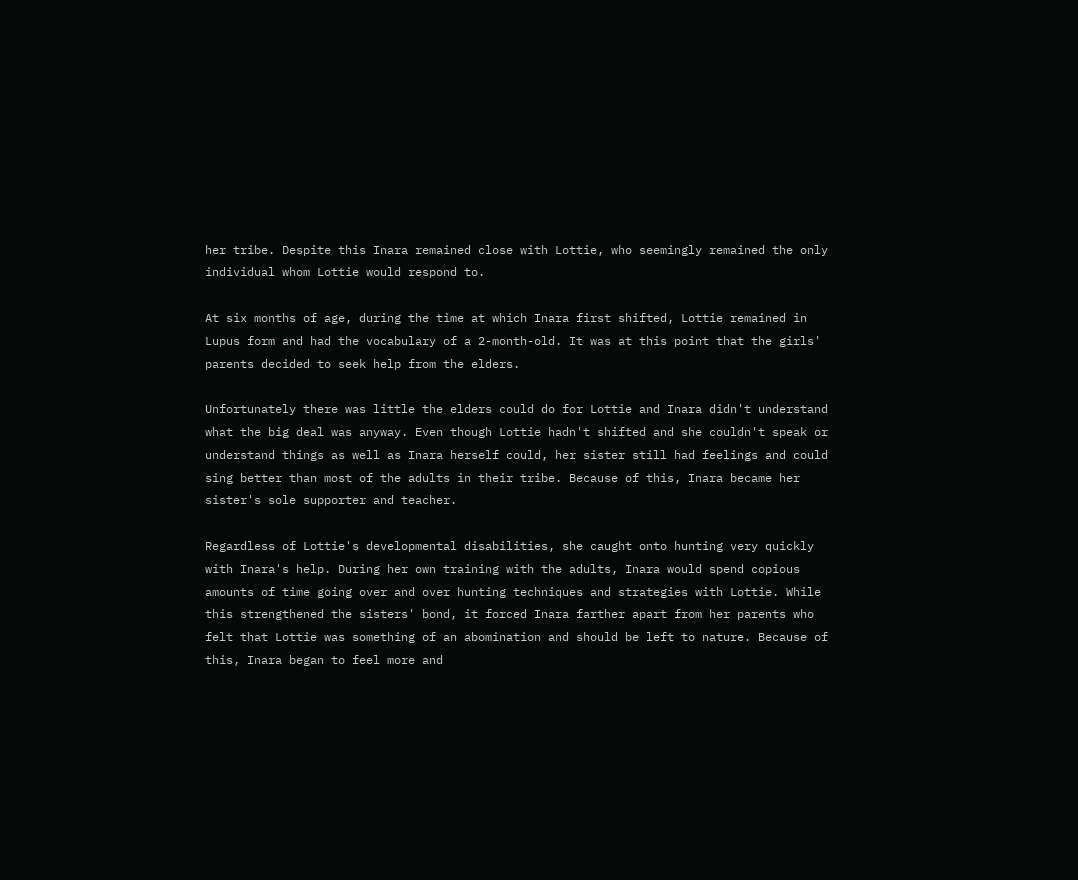her tribe. Despite this Inara remained close with Lottie, who seemingly remained the only individual whom Lottie would respond to.

At six months of age, during the time at which Inara first shifted, Lottie remained in Lupus form and had the vocabulary of a 2-month-old. It was at this point that the girls' parents decided to seek help from the elders.

Unfortunately there was little the elders could do for Lottie and Inara didn't understand what the big deal was anyway. Even though Lottie hadn't shifted and she couldn't speak or understand things as well as Inara herself could, her sister still had feelings and could sing better than most of the adults in their tribe. Because of this, Inara became her sister's sole supporter and teacher.

Regardless of Lottie's developmental disabilities, she caught onto hunting very quickly with Inara's help. During her own training with the adults, Inara would spend copious amounts of time going over and over hunting techniques and strategies with Lottie. While this strengthened the sisters' bond, it forced Inara farther apart from her parents who felt that Lottie was something of an abomination and should be left to nature. Because of this, Inara began to feel more and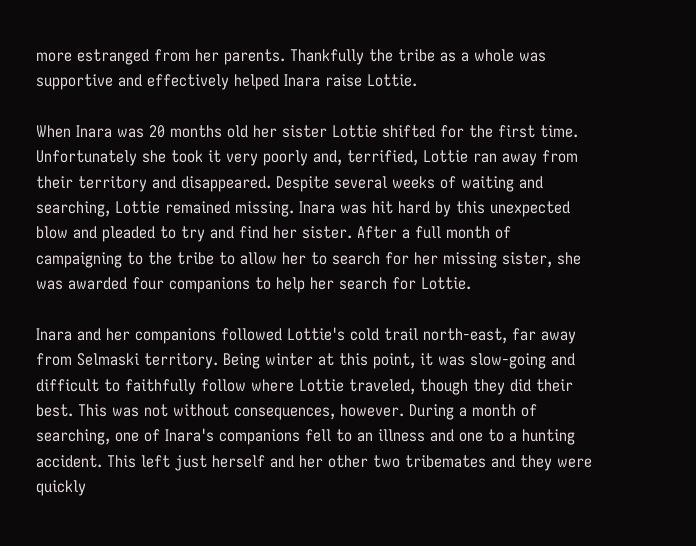more estranged from her parents. Thankfully the tribe as a whole was supportive and effectively helped Inara raise Lottie.

When Inara was 20 months old her sister Lottie shifted for the first time. Unfortunately she took it very poorly and, terrified, Lottie ran away from their territory and disappeared. Despite several weeks of waiting and searching, Lottie remained missing. Inara was hit hard by this unexpected blow and pleaded to try and find her sister. After a full month of campaigning to the tribe to allow her to search for her missing sister, she was awarded four companions to help her search for Lottie.

Inara and her companions followed Lottie's cold trail north-east, far away from Selmaski territory. Being winter at this point, it was slow-going and difficult to faithfully follow where Lottie traveled, though they did their best. This was not without consequences, however. During a month of searching, one of Inara's companions fell to an illness and one to a hunting accident. This left just herself and her other two tribemates and they were quickly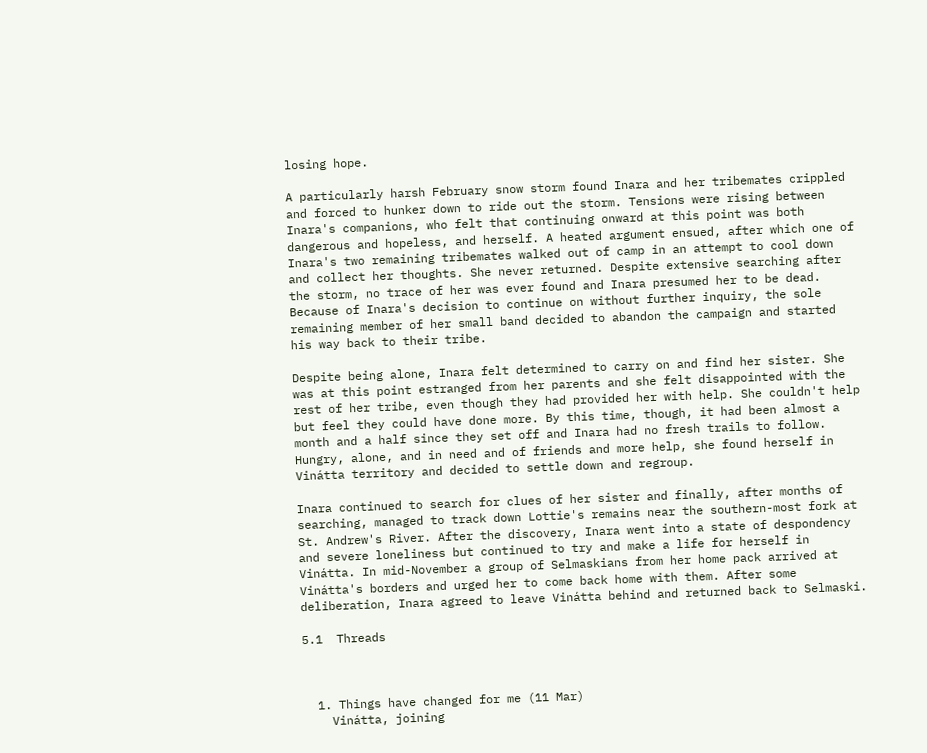losing hope.

A particularly harsh February snow storm found Inara and her tribemates crippled and forced to hunker down to ride out the storm. Tensions were rising between Inara's companions, who felt that continuing onward at this point was both dangerous and hopeless, and herself. A heated argument ensued, after which one of Inara's two remaining tribemates walked out of camp in an attempt to cool down and collect her thoughts. She never returned. Despite extensive searching after the storm, no trace of her was ever found and Inara presumed her to be dead. Because of Inara's decision to continue on without further inquiry, the sole remaining member of her small band decided to abandon the campaign and started his way back to their tribe.

Despite being alone, Inara felt determined to carry on and find her sister. She was at this point estranged from her parents and she felt disappointed with the rest of her tribe, even though they had provided her with help. She couldn't help but feel they could have done more. By this time, though, it had been almost a month and a half since they set off and Inara had no fresh trails to follow. Hungry, alone, and in need and of friends and more help, she found herself in Vinátta territory and decided to settle down and regroup.

Inara continued to search for clues of her sister and finally, after months of searching, managed to track down Lottie's remains near the southern-most fork at St. Andrew's River. After the discovery, Inara went into a state of despondency and severe loneliness but continued to try and make a life for herself in Vinátta. In mid-November a group of Selmaskians from her home pack arrived at Vinátta's borders and urged her to come back home with them. After some deliberation, Inara agreed to leave Vinátta behind and returned back to Selmaski.

5.1  Threads



  1. Things have changed for me (11 Mar)
    Vinátta, joining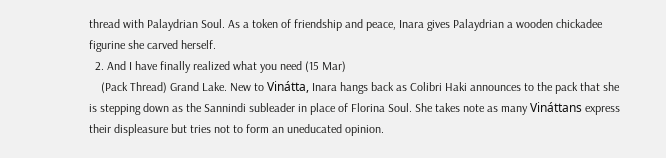thread with Palaydrian Soul. As a token of friendship and peace, Inara gives Palaydrian a wooden chickadee figurine she carved herself.
  2. And I have finally realized what you need (15 Mar)
    (Pack Thread) Grand Lake. New to Vinátta, Inara hangs back as Colibri Haki announces to the pack that she is stepping down as the Sannindi subleader in place of Florina Soul. She takes note as many Vináttans express their displeasure but tries not to form an uneducated opinion.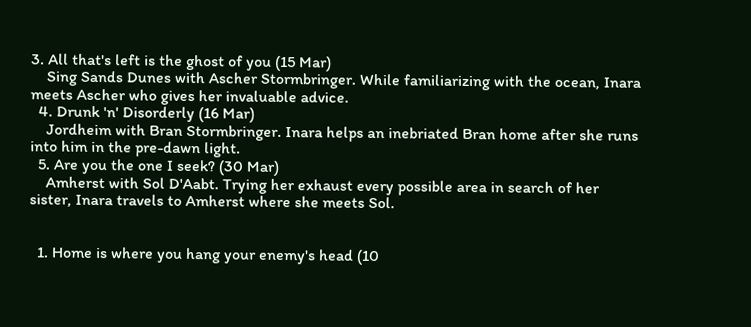3. All that's left is the ghost of you (15 Mar)
    Sing Sands Dunes with Ascher Stormbringer. While familiarizing with the ocean, Inara meets Ascher who gives her invaluable advice.
  4. Drunk 'n' Disorderly (16 Mar)
    Jordheim with Bran Stormbringer. Inara helps an inebriated Bran home after she runs into him in the pre-dawn light.
  5. Are you the one I seek? (30 Mar)
    Amherst with Sol D'Aabt. Trying her exhaust every possible area in search of her sister, Inara travels to Amherst where she meets Sol.


  1. Home is where you hang your enemy's head (10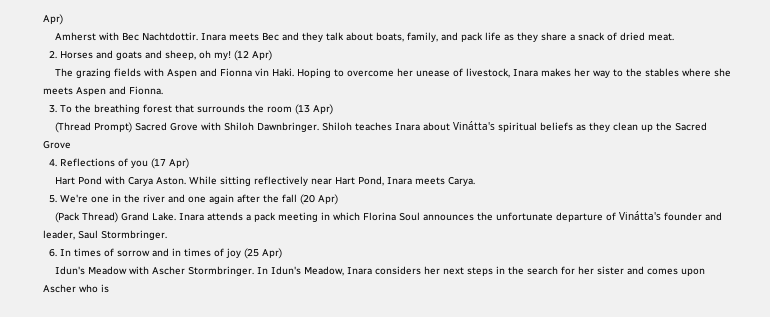Apr)
    Amherst with Bec Nachtdottir. Inara meets Bec and they talk about boats, family, and pack life as they share a snack of dried meat.
  2. Horses and goats and sheep, oh my! (12 Apr)
    The grazing fields with Aspen and Fionna vin Haki. Hoping to overcome her unease of livestock, Inara makes her way to the stables where she meets Aspen and Fionna.
  3. To the breathing forest that surrounds the room (13 Apr)
    (Thread Prompt) Sacred Grove with Shiloh Dawnbringer. Shiloh teaches Inara about Vinátta's spiritual beliefs as they clean up the Sacred Grove
  4. Reflections of you (17 Apr)
    Hart Pond with Carya Aston. While sitting reflectively near Hart Pond, Inara meets Carya.
  5. We're one in the river and one again after the fall (20 Apr)
    (Pack Thread) Grand Lake. Inara attends a pack meeting in which Florina Soul announces the unfortunate departure of Vinátta's founder and leader, Saul Stormbringer.
  6. In times of sorrow and in times of joy (25 Apr)
    Idun's Meadow with Ascher Stormbringer. In Idun's Meadow, Inara considers her next steps in the search for her sister and comes upon Ascher who is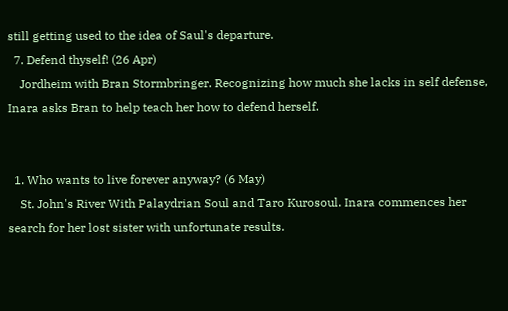still getting used to the idea of Saul's departure.
  7. Defend thyself! (26 Apr)
    Jordheim with Bran Stormbringer. Recognizing how much she lacks in self defense, Inara asks Bran to help teach her how to defend herself.


  1. Who wants to live forever anyway? (6 May)
    St. John's River With Palaydrian Soul and Taro Kurosoul. Inara commences her search for her lost sister with unfortunate results.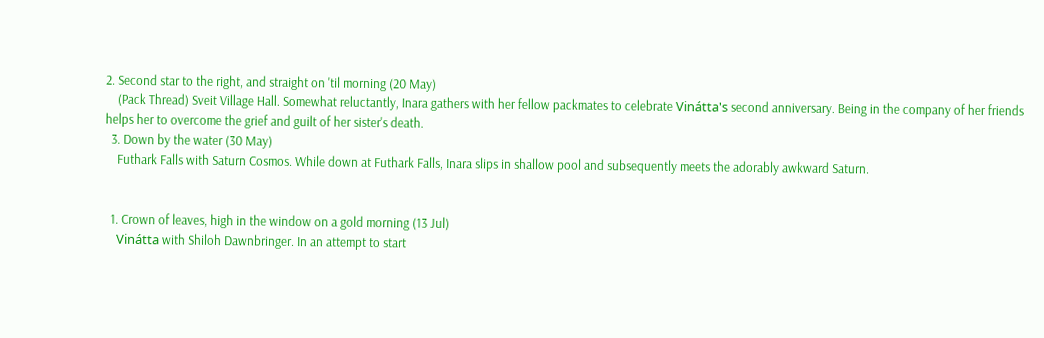2. Second star to the right, and straight on 'til morning (20 May)
    (Pack Thread) Sveit Village Hall. Somewhat reluctantly, Inara gathers with her fellow packmates to celebrate Vinátta's second anniversary. Being in the company of her friends helps her to overcome the grief and guilt of her sister's death.
  3. Down by the water (30 May)
    Futhark Falls with Saturn Cosmos. While down at Futhark Falls, Inara slips in shallow pool and subsequently meets the adorably awkward Saturn.


  1. Crown of leaves, high in the window on a gold morning (13 Jul)
    Vinátta with Shiloh Dawnbringer. In an attempt to start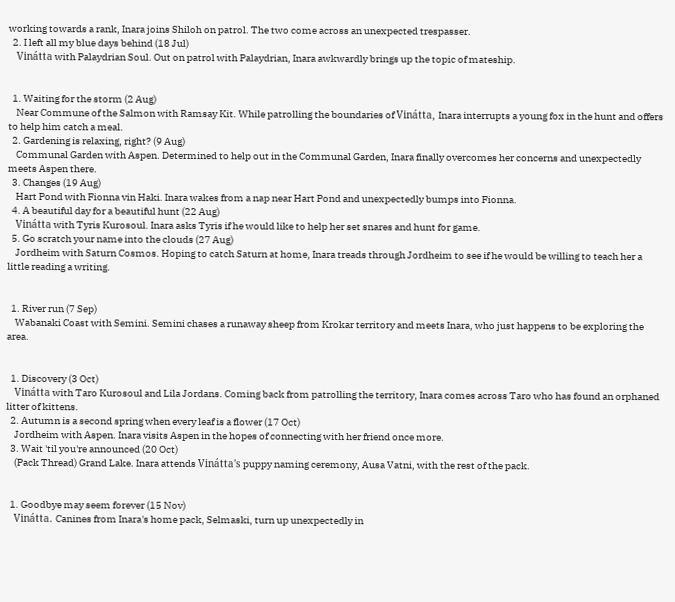working towards a rank, Inara joins Shiloh on patrol. The two come across an unexpected trespasser.
  2. I left all my blue days behind (18 Jul)
    Vinátta with Palaydrian Soul. Out on patrol with Palaydrian, Inara awkwardly brings up the topic of mateship.


  1. Waiting for the storm (2 Aug)
    Near Commune of the Salmon with Ramsay Kit. While patrolling the boundaries of Vinátta, Inara interrupts a young fox in the hunt and offers to help him catch a meal.
  2. Gardening is relaxing, right? (9 Aug)
    Communal Garden with Aspen. Determined to help out in the Communal Garden, Inara finally overcomes her concerns and unexpectedly meets Aspen there.
  3. Changes (19 Aug)
    Hart Pond with Fionna vin Haki. Inara wakes from a nap near Hart Pond and unexpectedly bumps into Fionna.
  4. A beautiful day for a beautiful hunt (22 Aug)
    Vinátta with Tyris Kurosoul. Inara asks Tyris if he would like to help her set snares and hunt for game.
  5. Go scratch your name into the clouds (27 Aug)
    Jordheim with Saturn Cosmos. Hoping to catch Saturn at home, Inara treads through Jordheim to see if he would be willing to teach her a little reading a writing.


  1. River run (7 Sep)
    Wabanaki Coast with Semini. Semini chases a runaway sheep from Krokar territory and meets Inara, who just happens to be exploring the area.


  1. Discovery (3 Oct)
    Vinátta with Taro Kurosoul and Lila Jordans. Coming back from patrolling the territory, Inara comes across Taro who has found an orphaned litter of kittens.
  2. Autumn is a second spring when every leaf is a flower (17 Oct)
    Jordheim with Aspen. Inara visits Aspen in the hopes of connecting with her friend once more.
  3. Wait 'til you're announced (20 Oct)
    (Pack Thread) Grand Lake. Inara attends Vinátta's puppy naming ceremony, Ausa Vatni, with the rest of the pack.


  1. Goodbye may seem forever (15 Nov)
    Vinátta. Canines from Inara's home pack, Selmaski, turn up unexpectedly in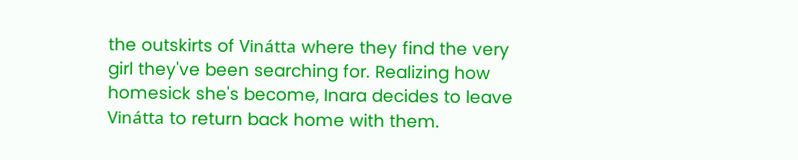the outskirts of Vinátta where they find the very girl they've been searching for. Realizing how homesick she's become, Inara decides to leave Vinátta to return back home with them.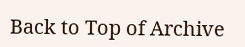Back to Top of Archive